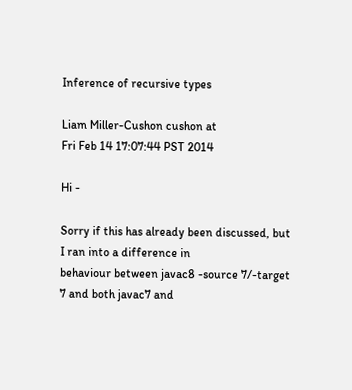Inference of recursive types

Liam Miller-Cushon cushon at
Fri Feb 14 17:07:44 PST 2014

Hi -

Sorry if this has already been discussed, but I ran into a difference in
behaviour between javac8 -source 7/-target 7 and both javac7 and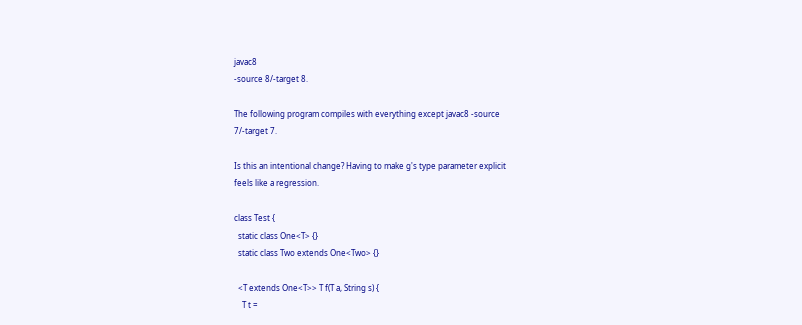javac8
-source 8/-target 8.

The following program compiles with everything except javac8 -source
7/-target 7.

Is this an intentional change? Having to make g's type parameter explicit
feels like a regression.

class Test {
  static class One<T> {}
  static class Two extends One<Two> {}

  <T extends One<T>> T f(T a, String s) {
    T t =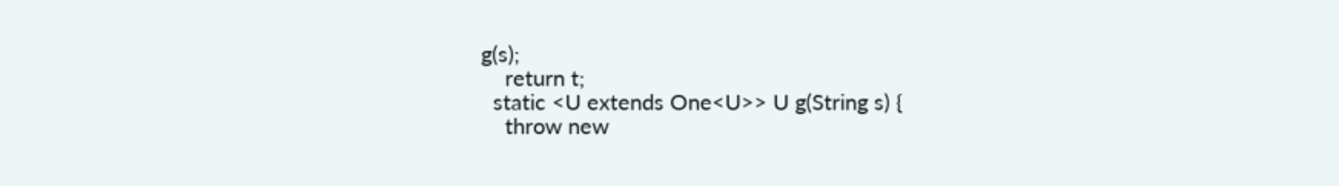g(s);
    return t;
  static <U extends One<U>> U g(String s) {
    throw new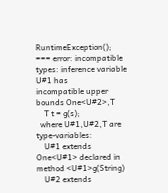RuntimeException();
=== error: incompatible types: inference variable U#1 has
incompatible upper bounds One<U#2>,T
    T t = g(s);
  where U#1,U#2,T are type-variables:
    U#1 extends One<U#1> declared in method <U#1>g(String)
    U#2 extends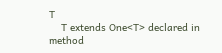T
    T extends One<T> declared in method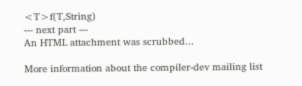<T>f(T,String)
--- next part ---
An HTML attachment was scrubbed...

More information about the compiler-dev mailing list